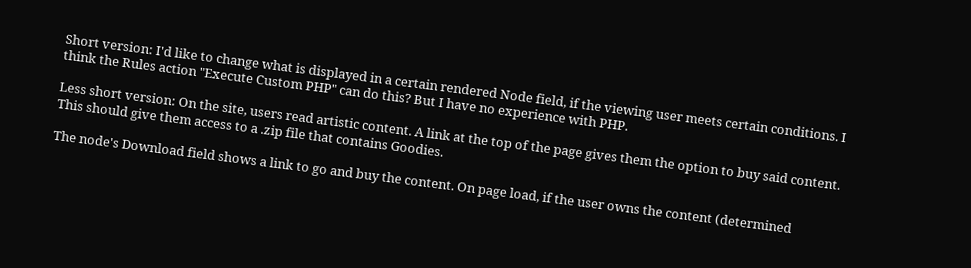Short version: I'd like to change what is displayed in a certain rendered Node field, if the viewing user meets certain conditions. I think the Rules action "Execute Custom PHP" can do this? But I have no experience with PHP.

Less short version: On the site, users read artistic content. A link at the top of the page gives them the option to buy said content. This should give them access to a .zip file that contains Goodies.

The node's Download field shows a link to go and buy the content. On page load, if the user owns the content (determined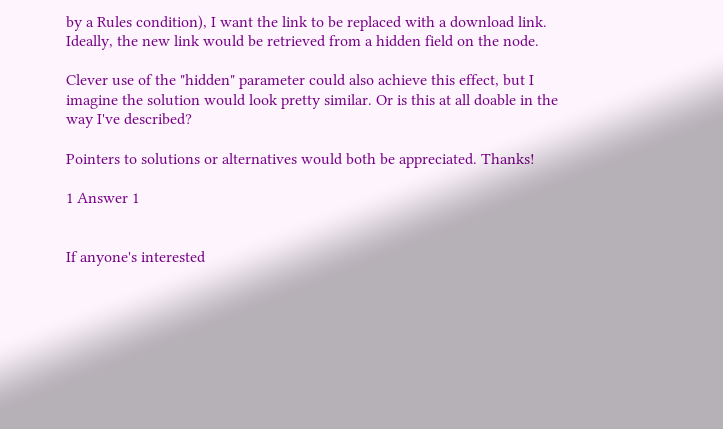by a Rules condition), I want the link to be replaced with a download link. Ideally, the new link would be retrieved from a hidden field on the node.

Clever use of the "hidden" parameter could also achieve this effect, but I imagine the solution would look pretty similar. Or is this at all doable in the way I've described?

Pointers to solutions or alternatives would both be appreciated. Thanks!

1 Answer 1


If anyone's interested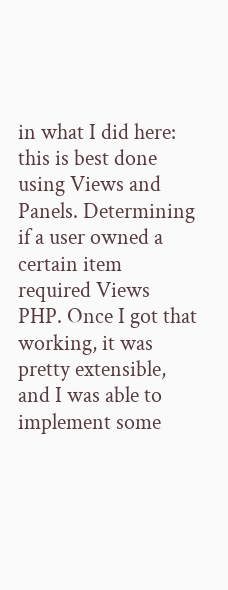in what I did here: this is best done using Views and Panels. Determining if a user owned a certain item required Views PHP. Once I got that working, it was pretty extensible, and I was able to implement some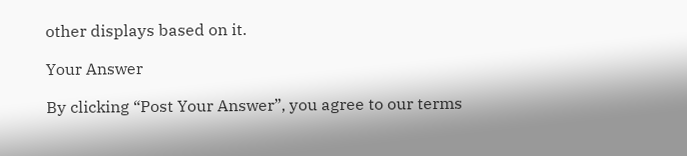other displays based on it.

Your Answer

By clicking “Post Your Answer”, you agree to our terms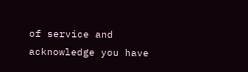of service and acknowledge you have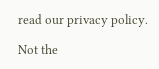read our privacy policy.

Not the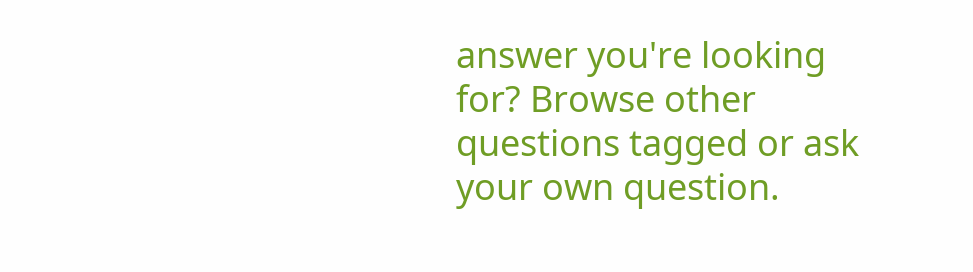answer you're looking for? Browse other questions tagged or ask your own question.